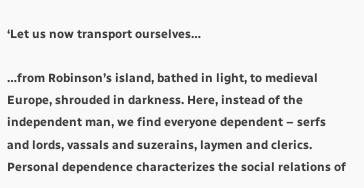‘Let us now transport ourselves…

…from Robinson’s island, bathed in light, to medieval Europe, shrouded in darkness. Here, instead of the independent man, we find everyone dependent – serfs and lords, vassals and suzerains, laymen and clerics. Personal dependence characterizes the social relations of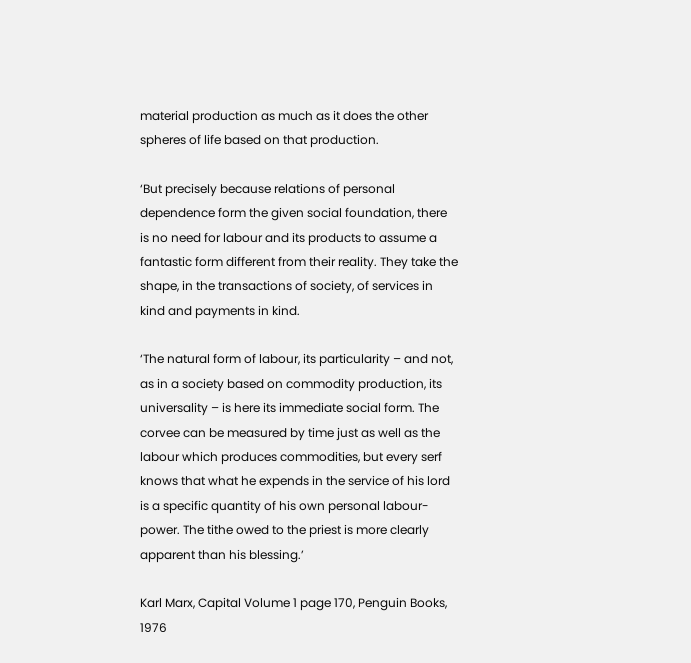material production as much as it does the other spheres of life based on that production.

‘But precisely because relations of personal dependence form the given social foundation, there is no need for labour and its products to assume a fantastic form different from their reality. They take the shape, in the transactions of society, of services in kind and payments in kind.

‘The natural form of labour, its particularity – and not, as in a society based on commodity production, its universality – is here its immediate social form. The corvee can be measured by time just as well as the labour which produces commodities, but every serf knows that what he expends in the service of his lord is a specific quantity of his own personal labour-power. The tithe owed to the priest is more clearly apparent than his blessing.’

Karl Marx, Capital Volume 1 page 170, Penguin Books, 1976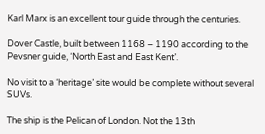Karl Marx is an excellent tour guide through the centuries.

Dover Castle, built between 1168 – 1190 according to the Pevsner guide, ‘North East and East Kent’.

No visit to a ‘heritage’ site would be complete without several SUVs.

The ship is the Pelican of London. Not the 13th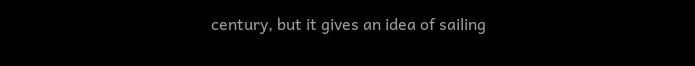century, but it gives an idea of sailing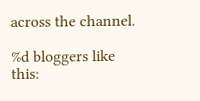across the channel.

%d bloggers like this: